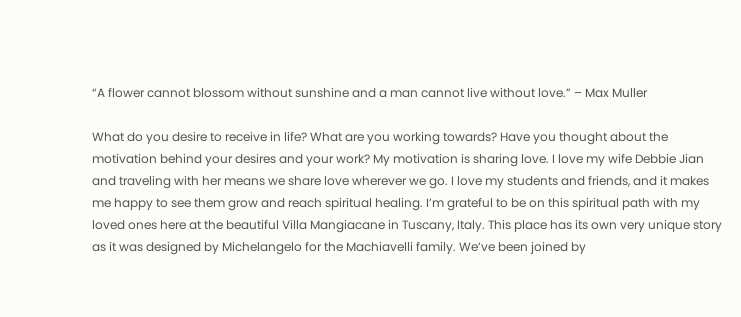“A flower cannot blossom without sunshine and a man cannot live without love.” – Max Muller

What do you desire to receive in life? What are you working towards? Have you thought about the motivation behind your desires and your work? My motivation is sharing love. I love my wife Debbie Jian and traveling with her means we share love wherever we go. I love my students and friends, and it makes me happy to see them grow and reach spiritual healing. I’m grateful to be on this spiritual path with my loved ones here at the beautiful Villa Mangiacane in Tuscany, Italy. This place has its own very unique story as it was designed by Michelangelo for the Machiavelli family. We’ve been joined by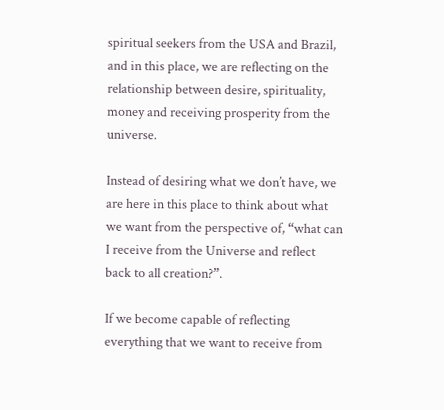spiritual seekers from the USA and Brazil, and in this place, we are reflecting on the relationship between desire, spirituality, money and receiving prosperity from the universe.

Instead of desiring what we don’t have, we are here in this place to think about what we want from the perspective of, “what can I receive from the Universe and reflect back to all creation?”.

If we become capable of reflecting everything that we want to receive from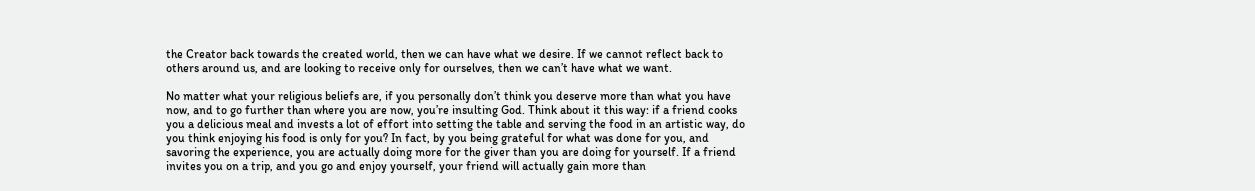the Creator back towards the created world, then we can have what we desire. If we cannot reflect back to others around us, and are looking to receive only for ourselves, then we can’t have what we want.

No matter what your religious beliefs are, if you personally don’t think you deserve more than what you have now, and to go further than where you are now, you’re insulting God. Think about it this way: if a friend cooks you a delicious meal and invests a lot of effort into setting the table and serving the food in an artistic way, do you think enjoying his food is only for you? In fact, by you being grateful for what was done for you, and savoring the experience, you are actually doing more for the giver than you are doing for yourself. If a friend invites you on a trip, and you go and enjoy yourself, your friend will actually gain more than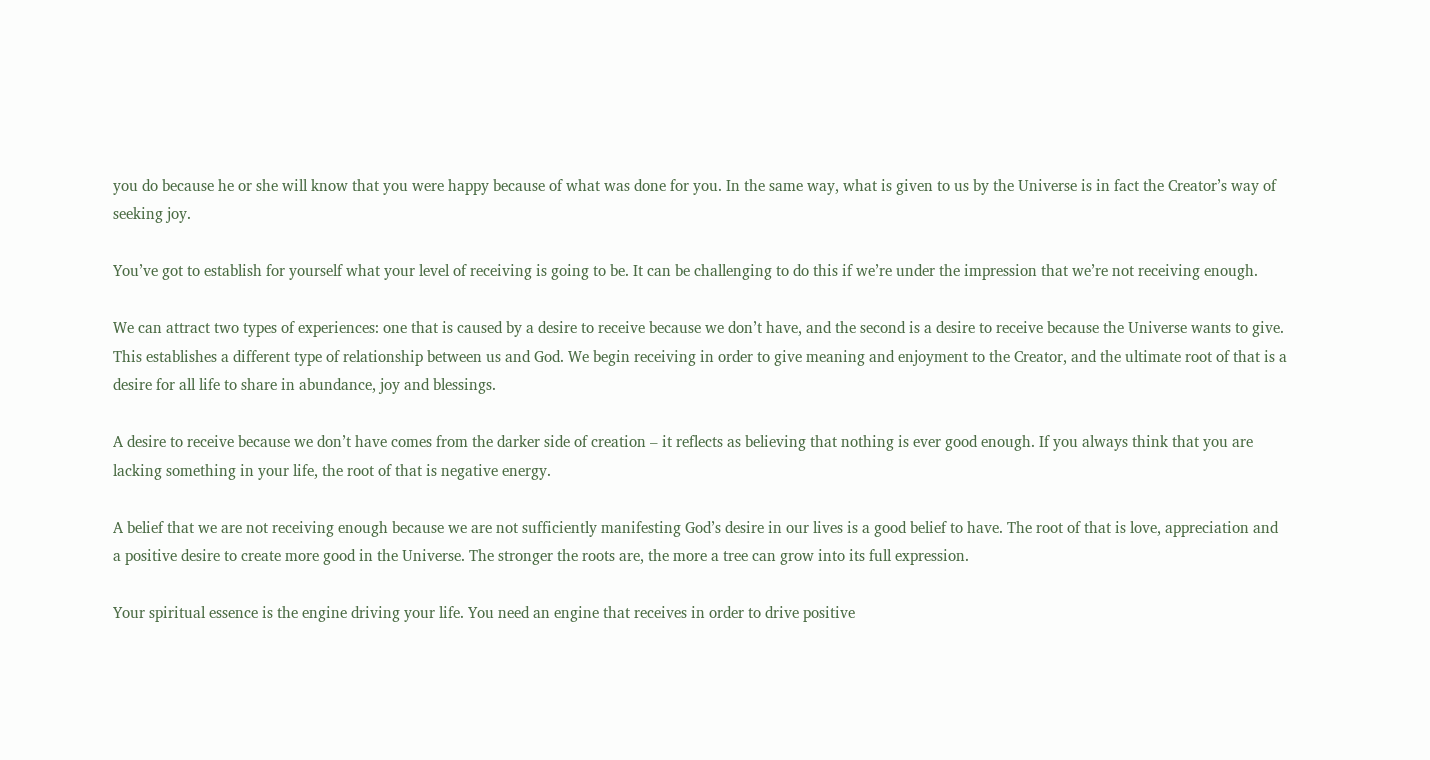you do because he or she will know that you were happy because of what was done for you. In the same way, what is given to us by the Universe is in fact the Creator’s way of seeking joy.

You’ve got to establish for yourself what your level of receiving is going to be. It can be challenging to do this if we’re under the impression that we’re not receiving enough.

We can attract two types of experiences: one that is caused by a desire to receive because we don’t have, and the second is a desire to receive because the Universe wants to give. This establishes a different type of relationship between us and God. We begin receiving in order to give meaning and enjoyment to the Creator, and the ultimate root of that is a desire for all life to share in abundance, joy and blessings.

A desire to receive because we don’t have comes from the darker side of creation – it reflects as believing that nothing is ever good enough. If you always think that you are lacking something in your life, the root of that is negative energy.

A belief that we are not receiving enough because we are not sufficiently manifesting God’s desire in our lives is a good belief to have. The root of that is love, appreciation and a positive desire to create more good in the Universe. The stronger the roots are, the more a tree can grow into its full expression.

Your spiritual essence is the engine driving your life. You need an engine that receives in order to drive positive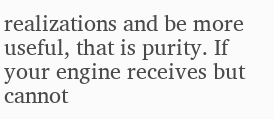realizations and be more useful, that is purity. If your engine receives but cannot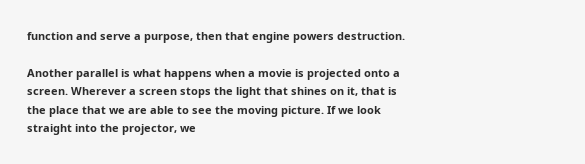function and serve a purpose, then that engine powers destruction.

Another parallel is what happens when a movie is projected onto a screen. Wherever a screen stops the light that shines on it, that is the place that we are able to see the moving picture. If we look straight into the projector, we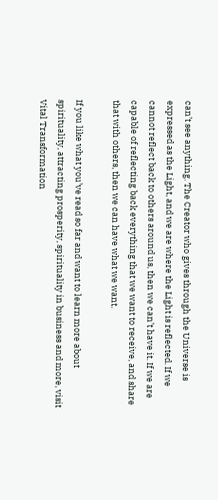can’t see anything. The Creator who gives through the Universe is expressed as the Light, and we are where the Light is reflected. If we cannot reflect back to others around us, then we can’t have it. If we are capable of reflecting back everything that we want to receive, and share that with others, then we can have what we want.

If you like what you’ve read so far and want to learn more about spirituality, attracting prosperity, spirituality in business and more, visit Vital Transformation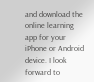and download the online learning app for your iPhone or Android device. I look forward to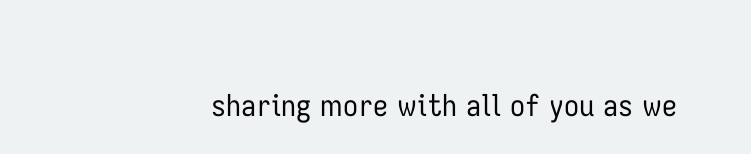sharing more with all of you as we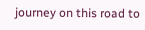journey on this road to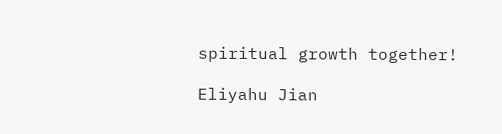spiritual growth together!

Eliyahu Jian